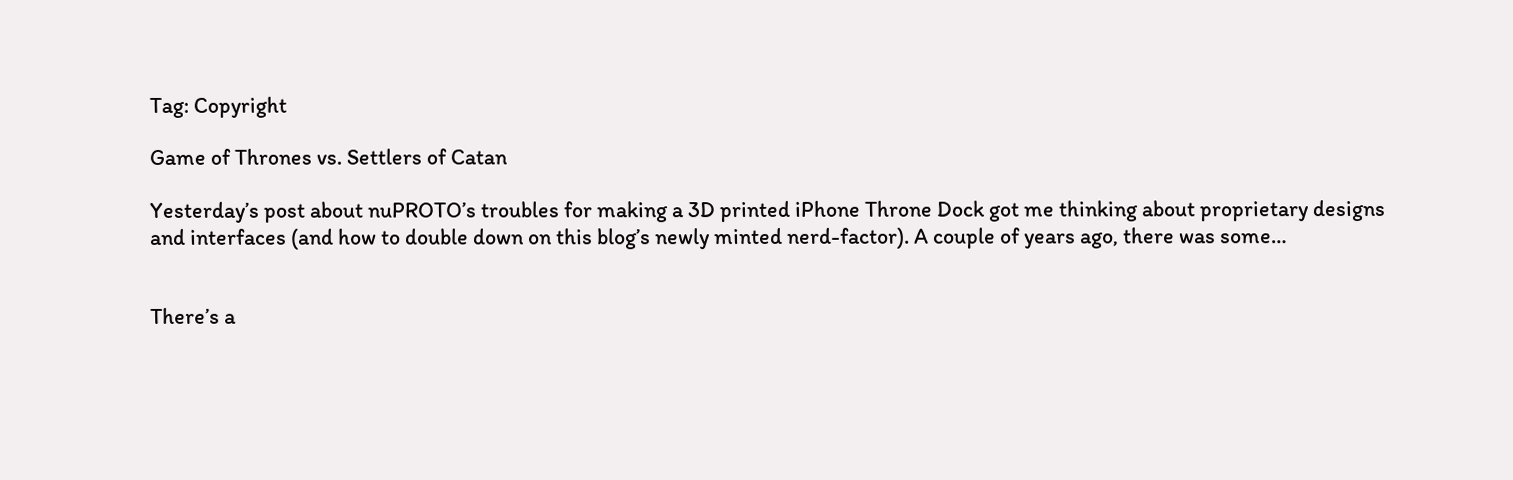Tag: Copyright

Game of Thrones vs. Settlers of Catan

Yesterday’s post about nuPROTO’s troubles for making a 3D printed iPhone Throne Dock got me thinking about proprietary designs and interfaces (and how to double down on this blog’s newly minted nerd-factor). A couple of years ago, there was some…


There’s a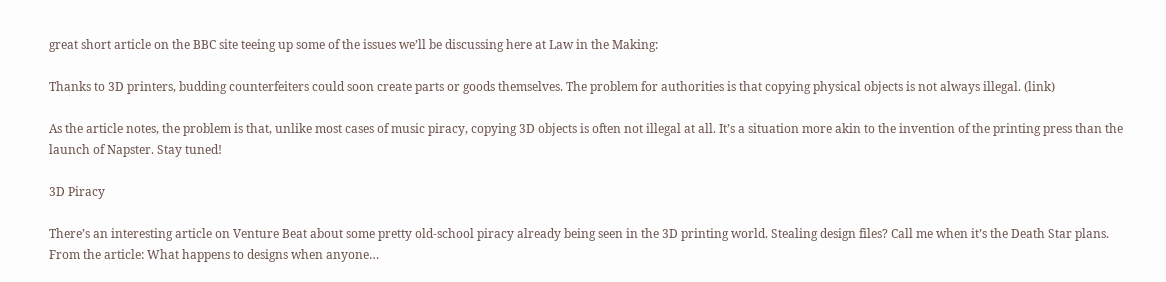great short article on the BBC site teeing up some of the issues we’ll be discussing here at Law in the Making:

Thanks to 3D printers, budding counterfeiters could soon create parts or goods themselves. The problem for authorities is that copying physical objects is not always illegal. (link)

As the article notes, the problem is that, unlike most cases of music piracy, copying 3D objects is often not illegal at all. It’s a situation more akin to the invention of the printing press than the launch of Napster. Stay tuned!

3D Piracy

There’s an interesting article on Venture Beat about some pretty old-school piracy already being seen in the 3D printing world. Stealing design files? Call me when it’s the Death Star plans. From the article: What happens to designs when anyone…